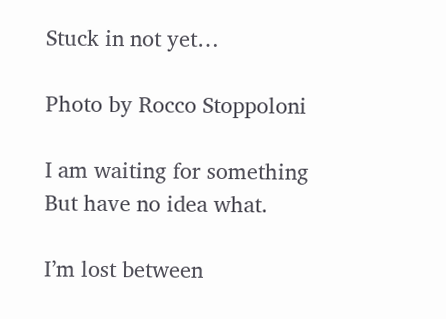Stuck in not yet…

Photo by Rocco Stoppoloni

I am waiting for something
But have no idea what.

I’m lost between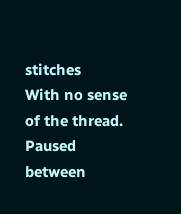stitches
With no sense of the thread.
Paused between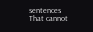sentences
That cannot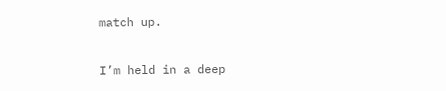match up.

I’m held in a deep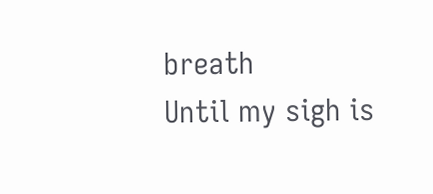breath
Until my sigh is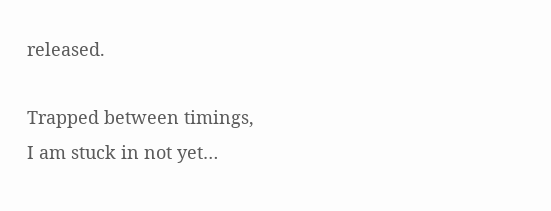released.

Trapped between timings,
I am stuck in not yet…